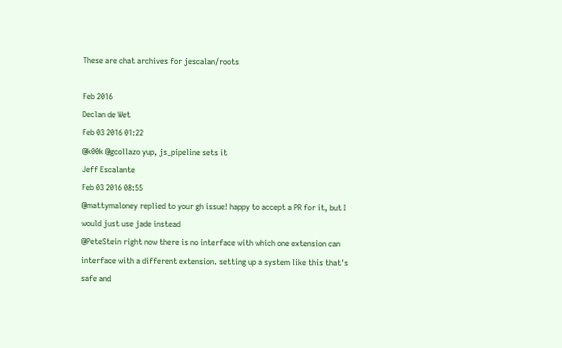These are chat archives for jescalan/roots

Feb 2016
Declan de Wet
Feb 03 2016 01:22
@k00k @gcollazo yup, js_pipeline sets it
Jeff Escalante
Feb 03 2016 08:55
@mattymaloney replied to your gh issue! happy to accept a PR for it, but I would just use jade instead
@PeteStein right now there is no interface with which one extension can interface with a different extension. setting up a system like this that's safe and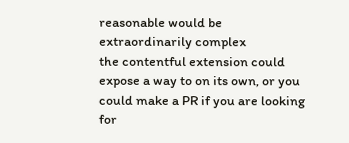reasonable would be extraordinarily complex
the contentful extension could expose a way to on its own, or you could make a PR if you are looking for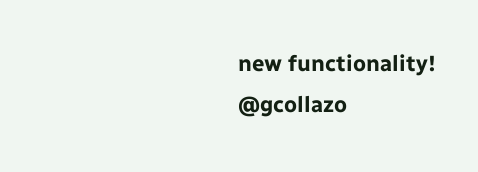new functionality!
@gcollazo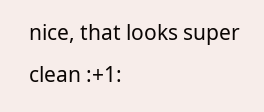nice, that looks super clean :+1: